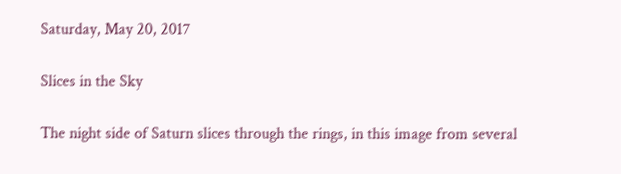Saturday, May 20, 2017

Slices in the Sky

The night side of Saturn slices through the rings, in this image from several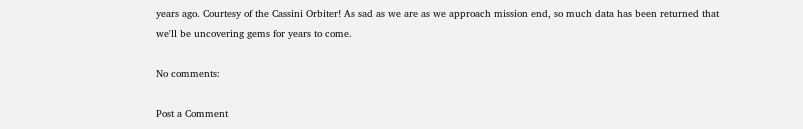years ago. Courtesy of the Cassini Orbiter! As sad as we are as we approach mission end, so much data has been returned that we'll be uncovering gems for years to come.

No comments:

Post a Comment